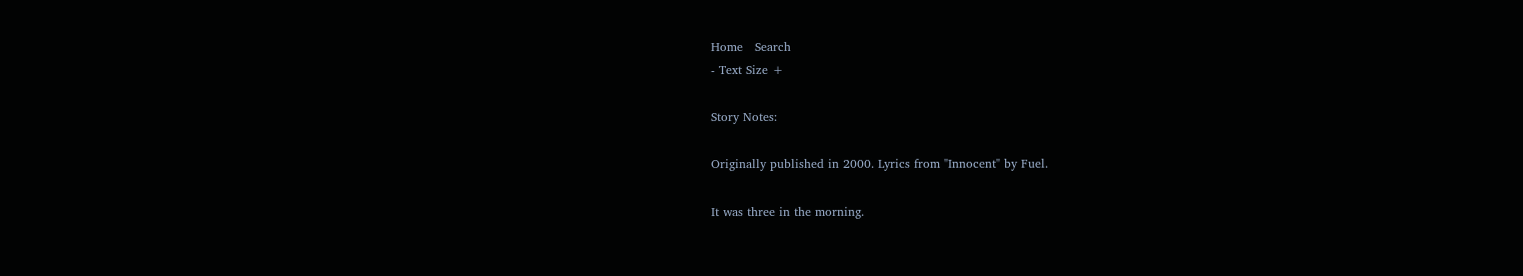Home   Search
- Text Size +

Story Notes:

Originally published in 2000. Lyrics from "Innocent" by Fuel.

It was three in the morning.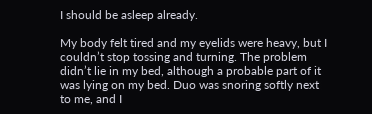I should be asleep already.

My body felt tired and my eyelids were heavy, but I couldn’t stop tossing and turning. The problem didn’t lie in my bed, although a probable part of it was lying on my bed. Duo was snoring softly next to me, and I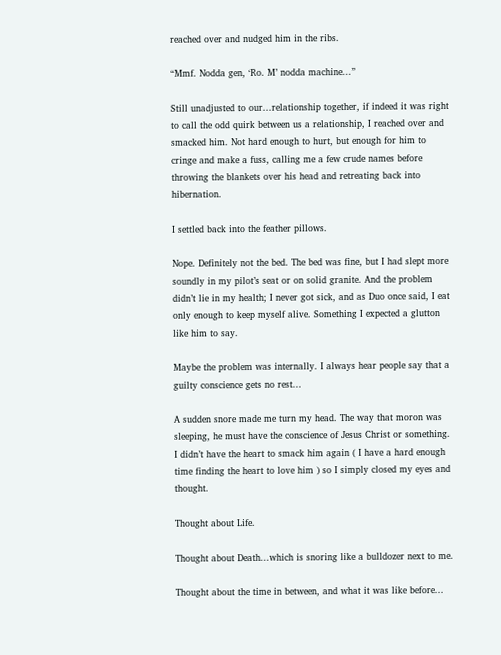reached over and nudged him in the ribs.

“Mmf. Nodda gen, ‘Ro. M’ nodda machine...”

Still unadjusted to our...relationship together, if indeed it was right to call the odd quirk between us a relationship, I reached over and smacked him. Not hard enough to hurt, but enough for him to cringe and make a fuss, calling me a few crude names before throwing the blankets over his head and retreating back into hibernation.

I settled back into the feather pillows.

Nope. Definitely not the bed. The bed was fine, but I had slept more soundly in my pilot’s seat or on solid granite. And the problem didn’t lie in my health; I never got sick, and as Duo once said, I eat only enough to keep myself alive. Something I expected a glutton like him to say.

Maybe the problem was internally. I always hear people say that a guilty conscience gets no rest...

A sudden snore made me turn my head. The way that moron was sleeping, he must have the conscience of Jesus Christ or something. I didn’t have the heart to smack him again ( I have a hard enough time finding the heart to love him ) so I simply closed my eyes and thought.

Thought about Life.

Thought about Death...which is snoring like a bulldozer next to me.

Thought about the time in between, and what it was like before...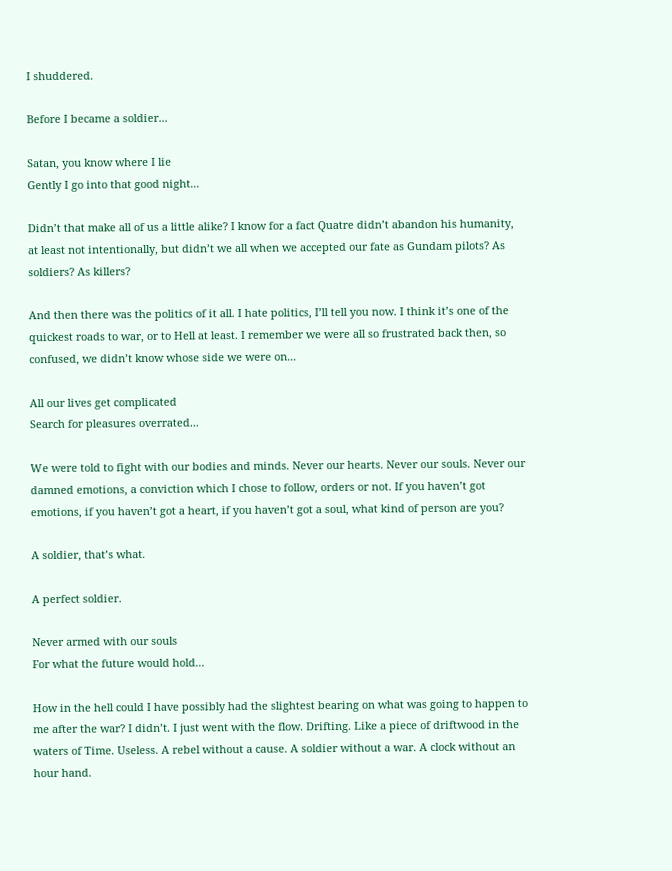I shuddered.

Before I became a soldier...

Satan, you know where I lie
Gently I go into that good night...

Didn’t that make all of us a little alike? I know for a fact Quatre didn’t abandon his humanity, at least not intentionally, but didn’t we all when we accepted our fate as Gundam pilots? As soldiers? As killers?

And then there was the politics of it all. I hate politics, I’ll tell you now. I think it’s one of the quickest roads to war, or to Hell at least. I remember we were all so frustrated back then, so confused, we didn’t know whose side we were on...

All our lives get complicated
Search for pleasures overrated...

We were told to fight with our bodies and minds. Never our hearts. Never our souls. Never our damned emotions, a conviction which I chose to follow, orders or not. If you haven’t got emotions, if you haven’t got a heart, if you haven’t got a soul, what kind of person are you?

A soldier, that’s what.

A perfect soldier.

Never armed with our souls
For what the future would hold...

How in the hell could I have possibly had the slightest bearing on what was going to happen to me after the war? I didn’t. I just went with the flow. Drifting. Like a piece of driftwood in the waters of Time. Useless. A rebel without a cause. A soldier without a war. A clock without an hour hand.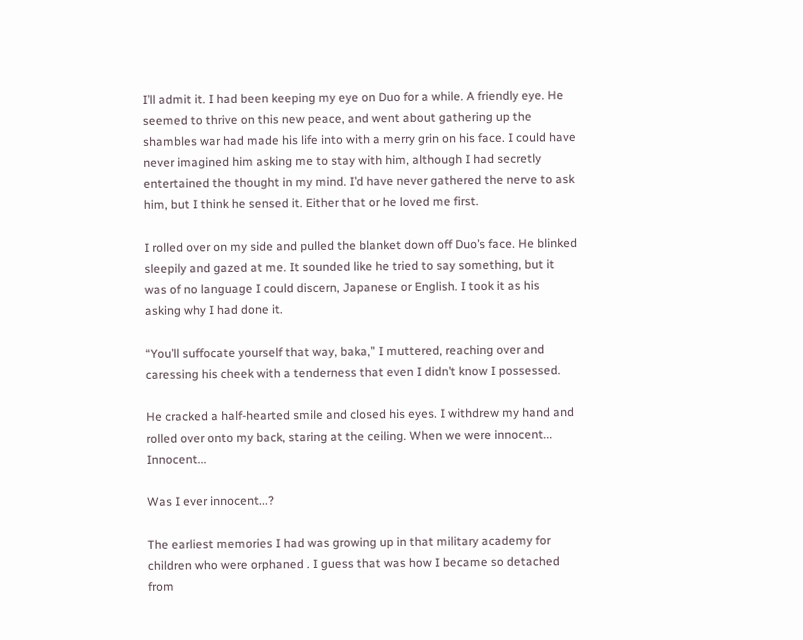I’ll admit it. I had been keeping my eye on Duo for a while. A friendly eye. He seemed to thrive on this new peace, and went about gathering up the shambles war had made his life into with a merry grin on his face. I could have never imagined him asking me to stay with him, although I had secretly entertained the thought in my mind. I’d have never gathered the nerve to ask him, but I think he sensed it. Either that or he loved me first.

I rolled over on my side and pulled the blanket down off Duo’s face. He blinked sleepily and gazed at me. It sounded like he tried to say something, but it was of no language I could discern, Japanese or English. I took it as his asking why I had done it.

“You’ll suffocate yourself that way, baka,” I muttered, reaching over and caressing his cheek with a tenderness that even I didn’t know I possessed.

He cracked a half-hearted smile and closed his eyes. I withdrew my hand and rolled over onto my back, staring at the ceiling. When we were innocent... Innocent...

Was I ever innocent...?

The earliest memories I had was growing up in that military academy for children who were orphaned . I guess that was how I became so detached from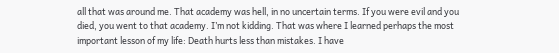all that was around me. That academy was hell, in no uncertain terms. If you were evil and you died, you went to that academy. I’m not kidding. That was where I learned perhaps the most important lesson of my life: Death hurts less than mistakes. I have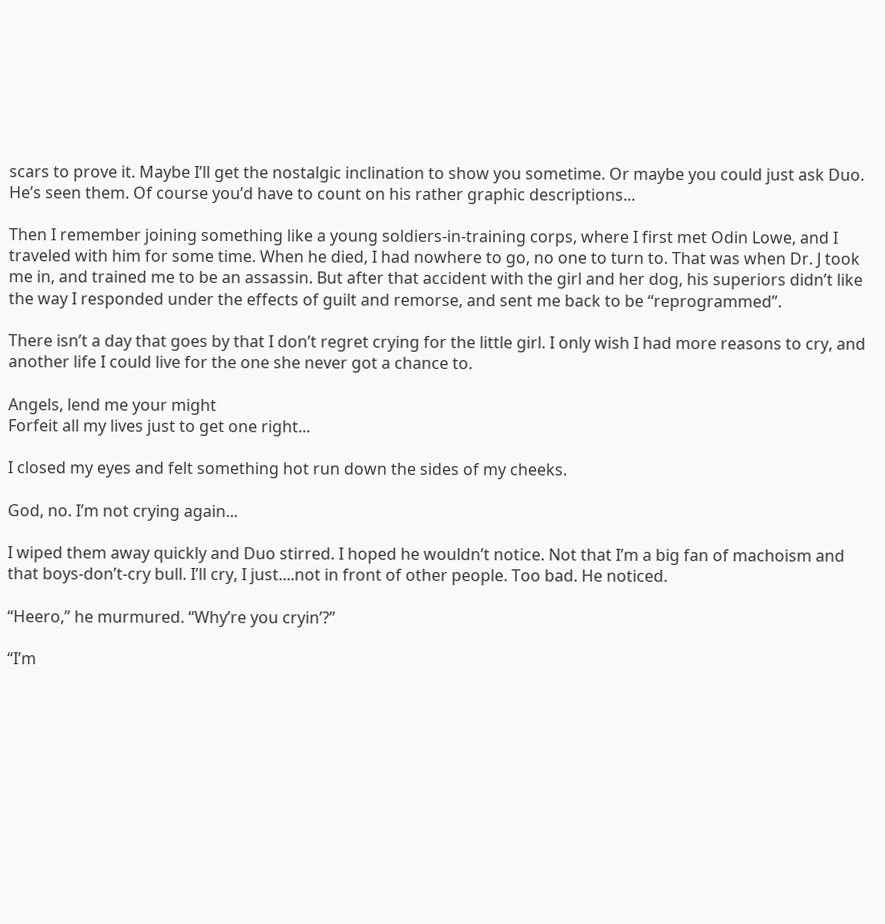scars to prove it. Maybe I’ll get the nostalgic inclination to show you sometime. Or maybe you could just ask Duo. He’s seen them. Of course you’d have to count on his rather graphic descriptions...

Then I remember joining something like a young soldiers-in-training corps, where I first met Odin Lowe, and I traveled with him for some time. When he died, I had nowhere to go, no one to turn to. That was when Dr. J took me in, and trained me to be an assassin. But after that accident with the girl and her dog, his superiors didn’t like the way I responded under the effects of guilt and remorse, and sent me back to be “reprogrammed”.

There isn’t a day that goes by that I don’t regret crying for the little girl. I only wish I had more reasons to cry, and another life I could live for the one she never got a chance to.

Angels, lend me your might
Forfeit all my lives just to get one right...

I closed my eyes and felt something hot run down the sides of my cheeks.

God, no. I’m not crying again...

I wiped them away quickly and Duo stirred. I hoped he wouldn’t notice. Not that I’m a big fan of machoism and that boys-don’t-cry bull. I’ll cry, I just....not in front of other people. Too bad. He noticed.

“Heero,” he murmured. “Why’re you cryin’?”

“I’m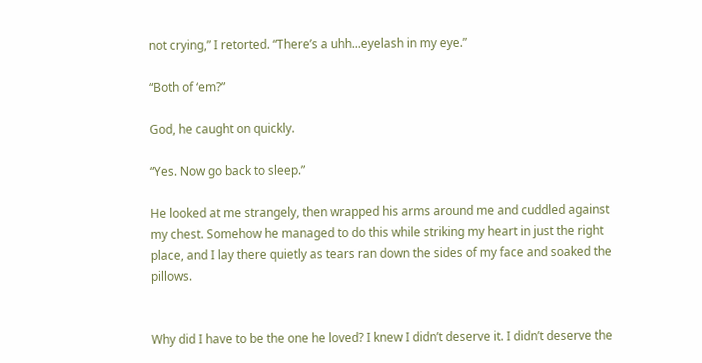not crying,” I retorted. “There’s a uhh...eyelash in my eye.”

“Both of ‘em?”

God, he caught on quickly.

“Yes. Now go back to sleep.”

He looked at me strangely, then wrapped his arms around me and cuddled against my chest. Somehow he managed to do this while striking my heart in just the right place, and I lay there quietly as tears ran down the sides of my face and soaked the pillows.


Why did I have to be the one he loved? I knew I didn’t deserve it. I didn’t deserve the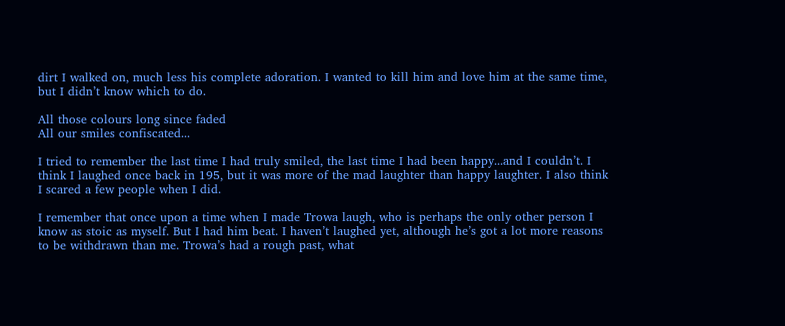dirt I walked on, much less his complete adoration. I wanted to kill him and love him at the same time, but I didn’t know which to do.

All those colours long since faded
All our smiles confiscated...

I tried to remember the last time I had truly smiled, the last time I had been happy...and I couldn’t. I think I laughed once back in 195, but it was more of the mad laughter than happy laughter. I also think I scared a few people when I did.

I remember that once upon a time when I made Trowa laugh, who is perhaps the only other person I know as stoic as myself. But I had him beat. I haven’t laughed yet, although he’s got a lot more reasons to be withdrawn than me. Trowa’s had a rough past, what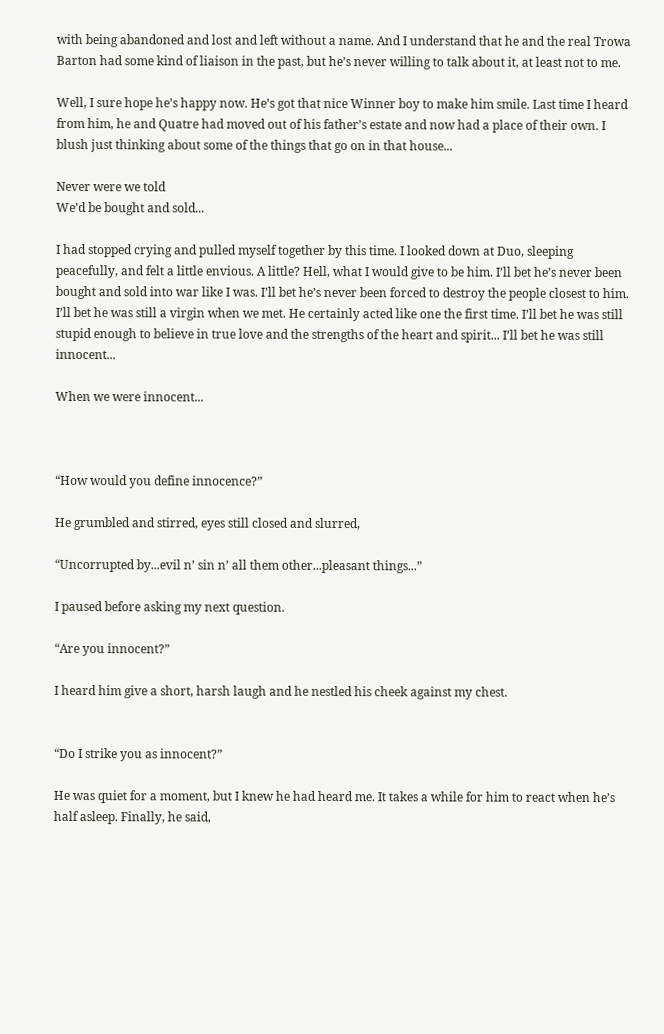with being abandoned and lost and left without a name. And I understand that he and the real Trowa Barton had some kind of liaison in the past, but he’s never willing to talk about it, at least not to me.

Well, I sure hope he’s happy now. He’s got that nice Winner boy to make him smile. Last time I heard from him, he and Quatre had moved out of his father’s estate and now had a place of their own. I blush just thinking about some of the things that go on in that house...

Never were we told
We’d be bought and sold...

I had stopped crying and pulled myself together by this time. I looked down at Duo, sleeping peacefully, and felt a little envious. A little? Hell, what I would give to be him. I’ll bet he’s never been bought and sold into war like I was. I’ll bet he’s never been forced to destroy the people closest to him. I’ll bet he was still a virgin when we met. He certainly acted like one the first time. I’ll bet he was still stupid enough to believe in true love and the strengths of the heart and spirit... I’ll bet he was still innocent...

When we were innocent...



“How would you define innocence?”

He grumbled and stirred, eyes still closed and slurred,

“Uncorrupted by...evil n’ sin n’ all them other...pleasant things...”

I paused before asking my next question.

“Are you innocent?”

I heard him give a short, harsh laugh and he nestled his cheek against my chest.


“Do I strike you as innocent?”

He was quiet for a moment, but I knew he had heard me. It takes a while for him to react when he’s half asleep. Finally, he said,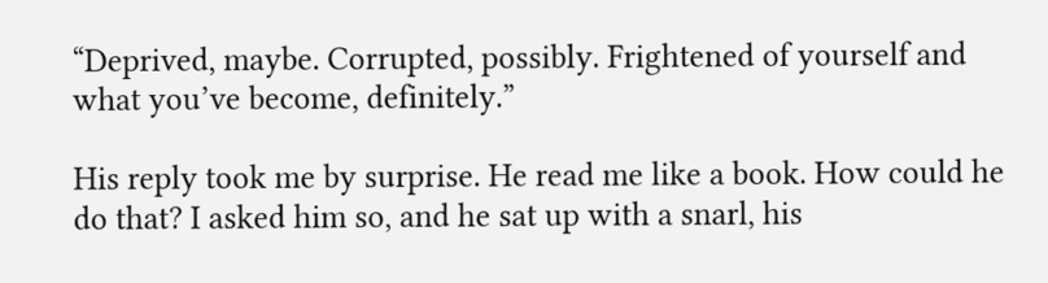“Deprived, maybe. Corrupted, possibly. Frightened of yourself and what you’ve become, definitely.”

His reply took me by surprise. He read me like a book. How could he do that? I asked him so, and he sat up with a snarl, his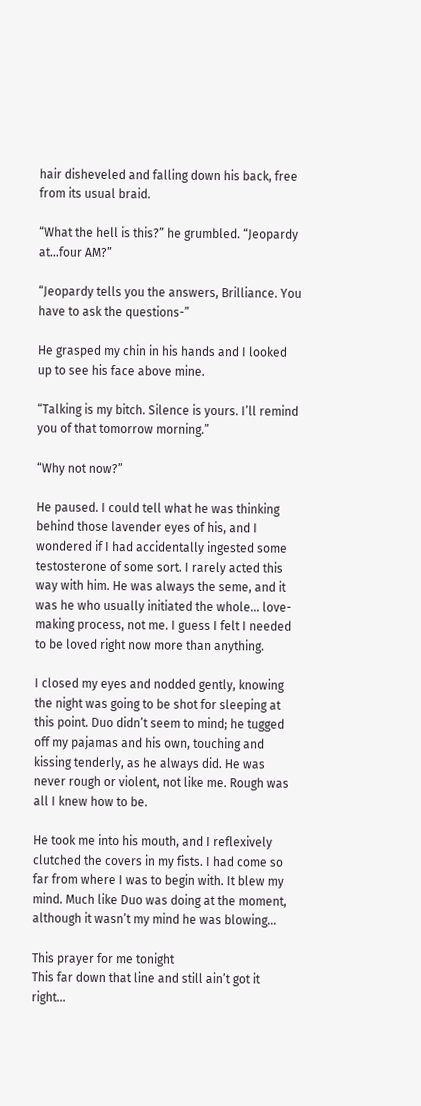hair disheveled and falling down his back, free from its usual braid.

“What the hell is this?” he grumbled. “Jeopardy at...four AM?”

“Jeopardy tells you the answers, Brilliance. You have to ask the questions-”

He grasped my chin in his hands and I looked up to see his face above mine.

“Talking is my bitch. Silence is yours. I’ll remind you of that tomorrow morning.”

“Why not now?”

He paused. I could tell what he was thinking behind those lavender eyes of his, and I wondered if I had accidentally ingested some testosterone of some sort. I rarely acted this way with him. He was always the seme, and it was he who usually initiated the whole... love-making process, not me. I guess I felt I needed to be loved right now more than anything.

I closed my eyes and nodded gently, knowing the night was going to be shot for sleeping at this point. Duo didn’t seem to mind; he tugged off my pajamas and his own, touching and kissing tenderly, as he always did. He was never rough or violent, not like me. Rough was all I knew how to be.

He took me into his mouth, and I reflexively clutched the covers in my fists. I had come so far from where I was to begin with. It blew my mind. Much like Duo was doing at the moment, although it wasn’t my mind he was blowing...

This prayer for me tonight
This far down that line and still ain’t got it right...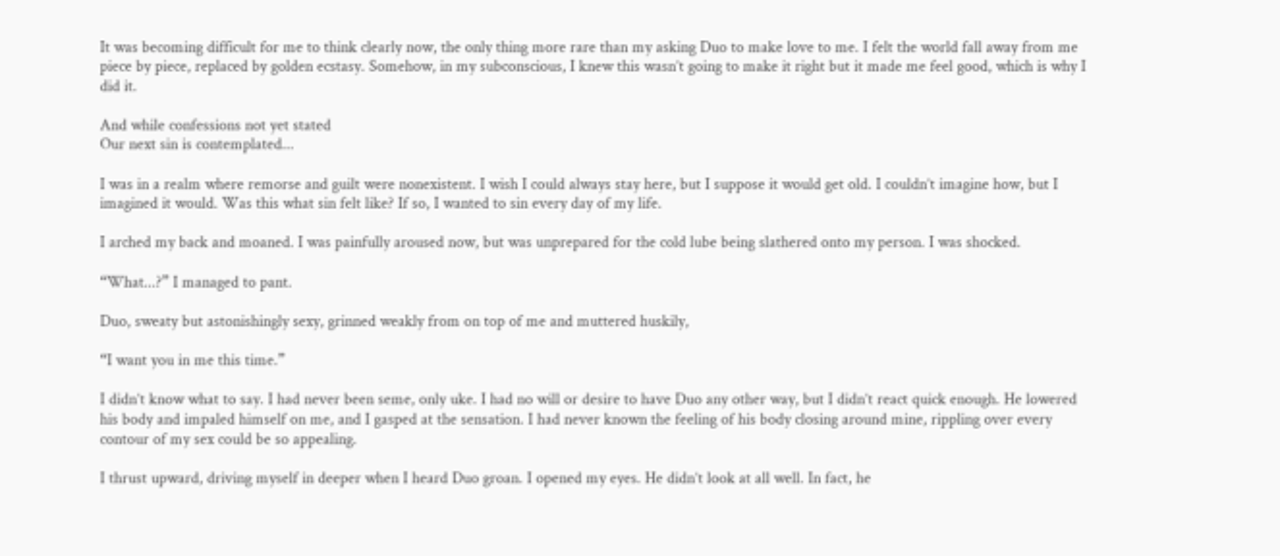It was becoming difficult for me to think clearly now, the only thing more rare than my asking Duo to make love to me. I felt the world fall away from me piece by piece, replaced by golden ecstasy. Somehow, in my subconscious, I knew this wasn’t going to make it right but it made me feel good, which is why I did it.

And while confessions not yet stated
Our next sin is contemplated...

I was in a realm where remorse and guilt were nonexistent. I wish I could always stay here, but I suppose it would get old. I couldn’t imagine how, but I imagined it would. Was this what sin felt like? If so, I wanted to sin every day of my life.

I arched my back and moaned. I was painfully aroused now, but was unprepared for the cold lube being slathered onto my person. I was shocked.

“What...?” I managed to pant.

Duo, sweaty but astonishingly sexy, grinned weakly from on top of me and muttered huskily,

“I want you in me this time.”

I didn’t know what to say. I had never been seme, only uke. I had no will or desire to have Duo any other way, but I didn’t react quick enough. He lowered his body and impaled himself on me, and I gasped at the sensation. I had never known the feeling of his body closing around mine, rippling over every contour of my sex could be so appealing.

I thrust upward, driving myself in deeper when I heard Duo groan. I opened my eyes. He didn’t look at all well. In fact, he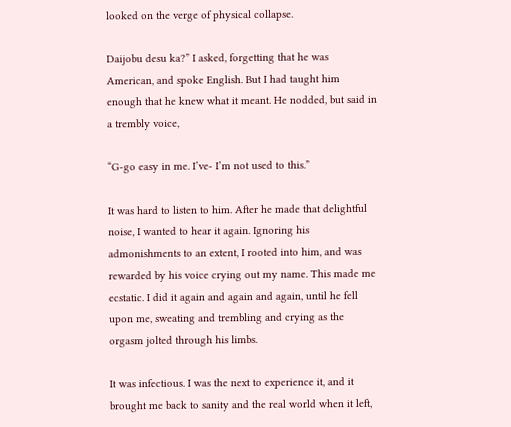looked on the verge of physical collapse.

Daijobu desu ka?” I asked, forgetting that he was American, and spoke English. But I had taught him enough that he knew what it meant. He nodded, but said in a trembly voice,

“G-go easy in me. I’ve- I’m not used to this.”

It was hard to listen to him. After he made that delightful noise, I wanted to hear it again. Ignoring his admonishments to an extent, I rooted into him, and was rewarded by his voice crying out my name. This made me ecstatic. I did it again and again and again, until he fell upon me, sweating and trembling and crying as the orgasm jolted through his limbs.

It was infectious. I was the next to experience it, and it brought me back to sanity and the real world when it left,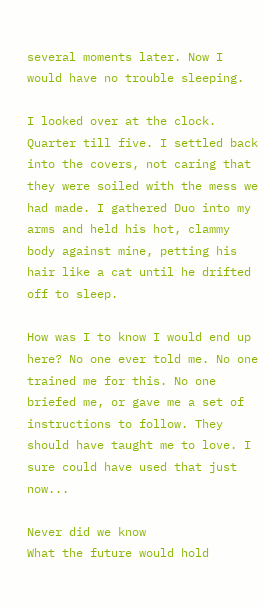several moments later. Now I would have no trouble sleeping.

I looked over at the clock. Quarter till five. I settled back into the covers, not caring that they were soiled with the mess we had made. I gathered Duo into my arms and held his hot, clammy body against mine, petting his hair like a cat until he drifted off to sleep.

How was I to know I would end up here? No one ever told me. No one trained me for this. No one briefed me, or gave me a set of instructions to follow. They should have taught me to love. I sure could have used that just now...

Never did we know
What the future would hold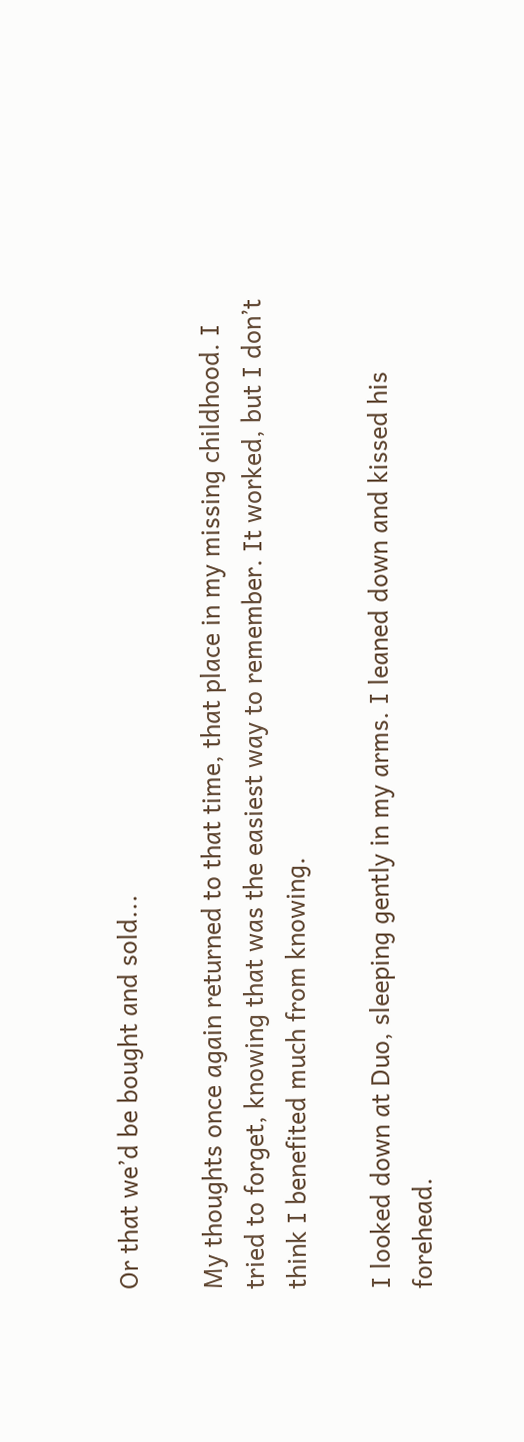Or that we’d be bought and sold...

My thoughts once again returned to that time, that place in my missing childhood. I tried to forget, knowing that was the easiest way to remember. It worked, but I don’t think I benefited much from knowing.

I looked down at Duo, sleeping gently in my arms. I leaned down and kissed his forehead.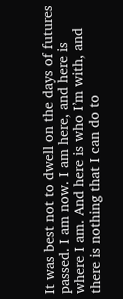It was best not to dwell on the days of futures passed. I am now. I am here, and here is where I am. And here is who I’m with, and there is nothing that I can do to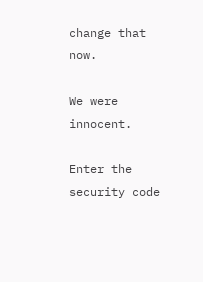change that now.

We were innocent.

Enter the security code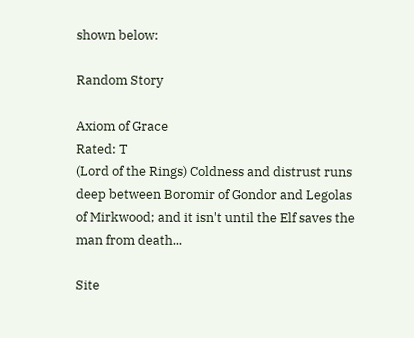shown below:

Random Story

Axiom of Grace
Rated: T
(Lord of the Rings) Coldness and distrust runs deep between Boromir of Gondor and Legolas of Mirkwood; and it isn't until the Elf saves the man from death...

Site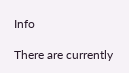Info

There are currently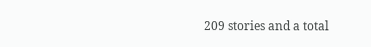209 stories and a total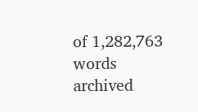of 1,282,763 words archived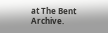at The Bent Archive.